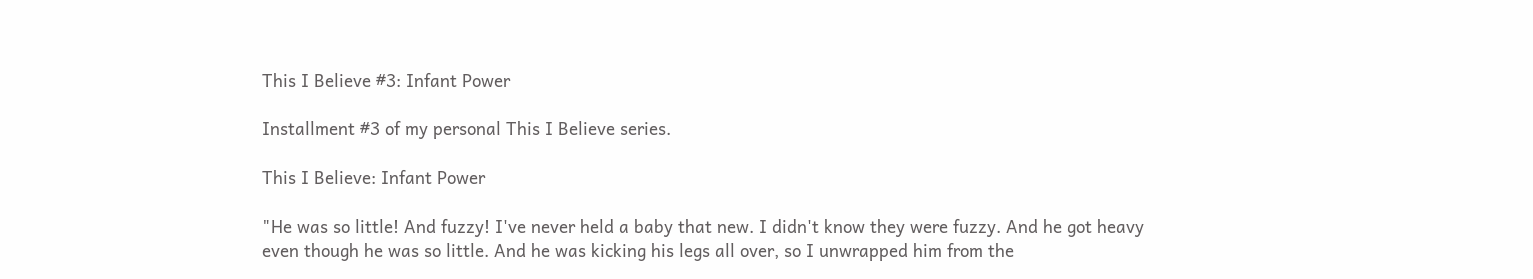This I Believe #3: Infant Power

Installment #3 of my personal This I Believe series.

This I Believe: Infant Power

"He was so little! And fuzzy! I've never held a baby that new. I didn't know they were fuzzy. And he got heavy even though he was so little. And he was kicking his legs all over, so I unwrapped him from the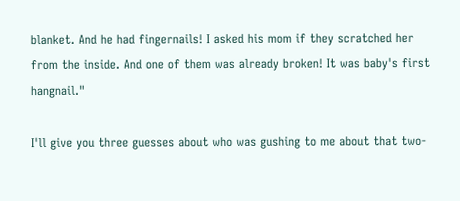blanket. And he had fingernails! I asked his mom if they scratched her from the inside. And one of them was already broken! It was baby's first hangnail."

I'll give you three guesses about who was gushing to me about that two-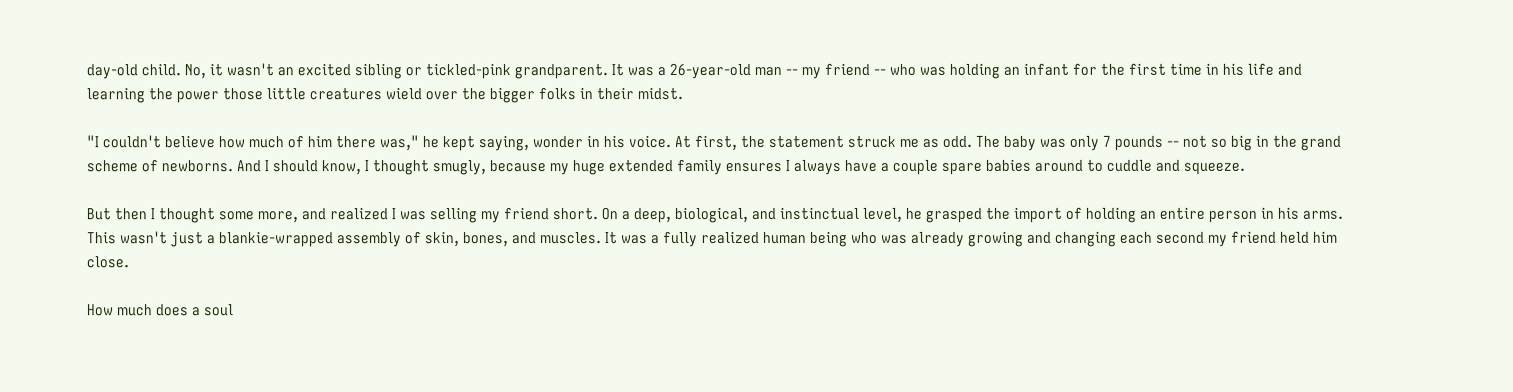day-old child. No, it wasn't an excited sibling or tickled-pink grandparent. It was a 26-year-old man -- my friend -- who was holding an infant for the first time in his life and learning the power those little creatures wield over the bigger folks in their midst.

"I couldn't believe how much of him there was," he kept saying, wonder in his voice. At first, the statement struck me as odd. The baby was only 7 pounds -- not so big in the grand scheme of newborns. And I should know, I thought smugly, because my huge extended family ensures I always have a couple spare babies around to cuddle and squeeze.

But then I thought some more, and realized I was selling my friend short. On a deep, biological, and instinctual level, he grasped the import of holding an entire person in his arms. This wasn't just a blankie-wrapped assembly of skin, bones, and muscles. It was a fully realized human being who was already growing and changing each second my friend held him close.

How much does a soul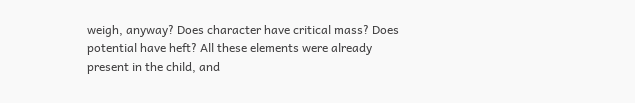weigh, anyway? Does character have critical mass? Does potential have heft? All these elements were already present in the child, and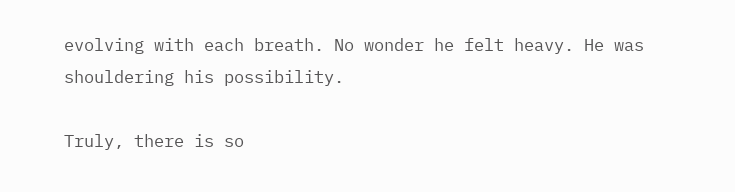evolving with each breath. No wonder he felt heavy. He was shouldering his possibility.

Truly, there is so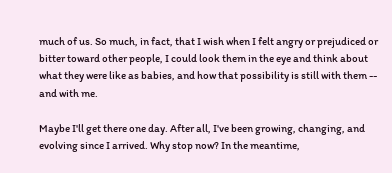much of us. So much, in fact, that I wish when I felt angry or prejudiced or bitter toward other people, I could look them in the eye and think about what they were like as babies, and how that possibility is still with them -- and with me.

Maybe I'll get there one day. After all, I've been growing, changing, and evolving since I arrived. Why stop now? In the meantime,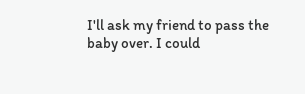I'll ask my friend to pass the baby over. I could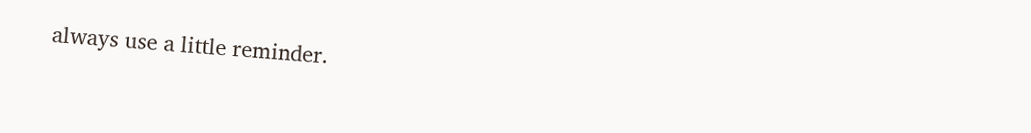always use a little reminder.